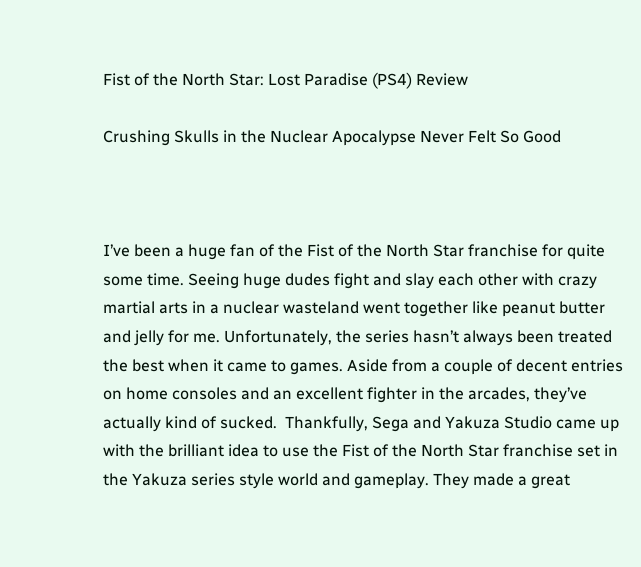Fist of the North Star: Lost Paradise (PS4) Review

Crushing Skulls in the Nuclear Apocalypse Never Felt So Good



I’ve been a huge fan of the Fist of the North Star franchise for quite some time. Seeing huge dudes fight and slay each other with crazy martial arts in a nuclear wasteland went together like peanut butter and jelly for me. Unfortunately, the series hasn’t always been treated the best when it came to games. Aside from a couple of decent entries on home consoles and an excellent fighter in the arcades, they’ve actually kind of sucked.  Thankfully, Sega and Yakuza Studio came up with the brilliant idea to use the Fist of the North Star franchise set in the Yakuza series style world and gameplay. They made a great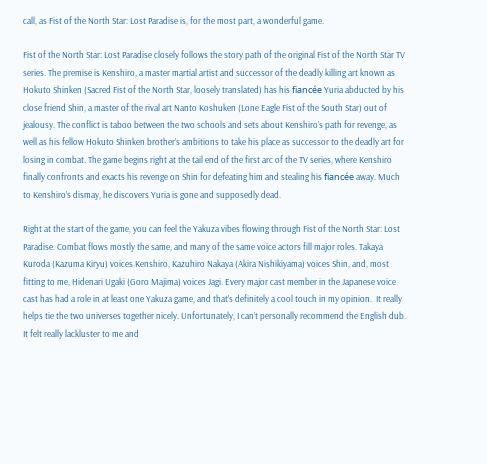call, as Fist of the North Star: Lost Paradise is, for the most part, a wonderful game.

Fist of the North Star: Lost Paradise closely follows the story path of the original Fist of the North Star TV series. The premise is Kenshiro, a master martial artist and successor of the deadly killing art known as Hokuto Shinken (Sacred Fist of the North Star, loosely translated) has his fiancée Yuria abducted by his close friend Shin, a master of the rival art Nanto Koshuken (Lone Eagle Fist of the South Star) out of jealousy. The conflict is taboo between the two schools and sets about Kenshiro’s path for revenge, as well as his fellow Hokuto Shinken brother’s ambitions to take his place as successor to the deadly art for losing in combat. The game begins right at the tail end of the first arc of the TV series, where Kenshiro finally confronts and exacts his revenge on Shin for defeating him and stealing his fiancée away. Much to Kenshiro’s dismay, he discovers Yuria is gone and supposedly dead.

Right at the start of the game, you can feel the Yakuza vibes flowing through Fist of the North Star: Lost Paradise. Combat flows mostly the same, and many of the same voice actors fill major roles. Takaya Kuroda (Kazuma Kiryu) voices Kenshiro, Kazuhiro Nakaya (Akira Nishikiyama) voices Shin, and, most fitting to me, Hidenari Ugaki (Goro Majima) voices Jagi. Every major cast member in the Japanese voice cast has had a role in at least one Yakuza game, and that’s definitely a cool touch in my opinion.  It really helps tie the two universes together nicely. Unfortunately, I can’t personally recommend the English dub.  It felt really lackluster to me and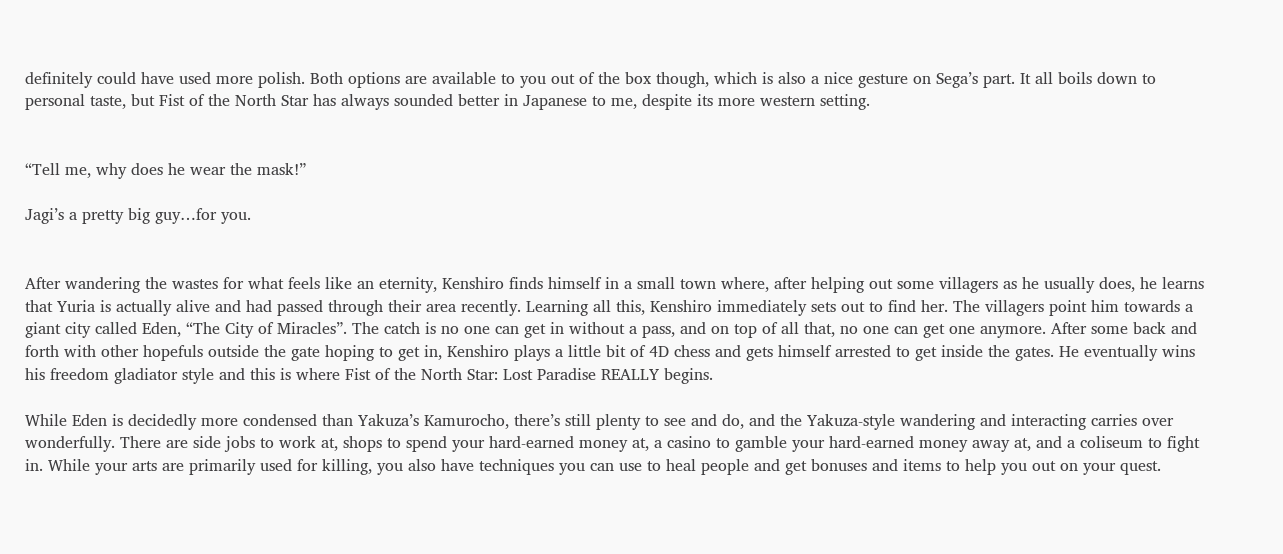definitely could have used more polish. Both options are available to you out of the box though, which is also a nice gesture on Sega’s part. It all boils down to personal taste, but Fist of the North Star has always sounded better in Japanese to me, despite its more western setting.


“Tell me, why does he wear the mask!”

Jagi’s a pretty big guy…for you.


After wandering the wastes for what feels like an eternity, Kenshiro finds himself in a small town where, after helping out some villagers as he usually does, he learns that Yuria is actually alive and had passed through their area recently. Learning all this, Kenshiro immediately sets out to find her. The villagers point him towards a giant city called Eden, “The City of Miracles”. The catch is no one can get in without a pass, and on top of all that, no one can get one anymore. After some back and forth with other hopefuls outside the gate hoping to get in, Kenshiro plays a little bit of 4D chess and gets himself arrested to get inside the gates. He eventually wins his freedom gladiator style and this is where Fist of the North Star: Lost Paradise REALLY begins.

While Eden is decidedly more condensed than Yakuza’s Kamurocho, there’s still plenty to see and do, and the Yakuza-style wandering and interacting carries over wonderfully. There are side jobs to work at, shops to spend your hard-earned money at, a casino to gamble your hard-earned money away at, and a coliseum to fight in. While your arts are primarily used for killing, you also have techniques you can use to heal people and get bonuses and items to help you out on your quest.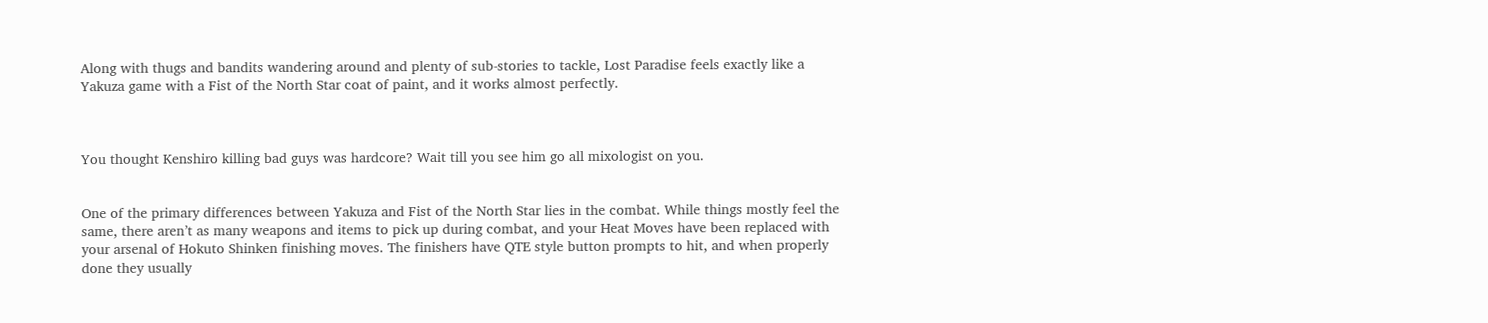Along with thugs and bandits wandering around and plenty of sub-stories to tackle, Lost Paradise feels exactly like a Yakuza game with a Fist of the North Star coat of paint, and it works almost perfectly.



You thought Kenshiro killing bad guys was hardcore? Wait till you see him go all mixologist on you.


One of the primary differences between Yakuza and Fist of the North Star lies in the combat. While things mostly feel the same, there aren’t as many weapons and items to pick up during combat, and your Heat Moves have been replaced with your arsenal of Hokuto Shinken finishing moves. The finishers have QTE style button prompts to hit, and when properly done they usually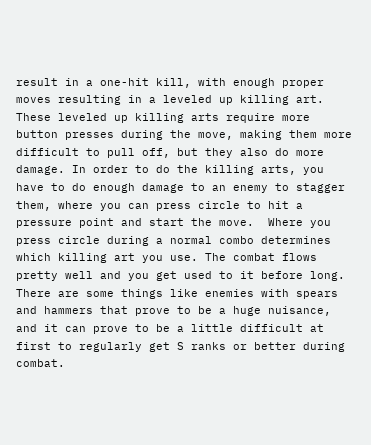result in a one-hit kill, with enough proper moves resulting in a leveled up killing art. These leveled up killing arts require more button presses during the move, making them more difficult to pull off, but they also do more damage. In order to do the killing arts, you have to do enough damage to an enemy to stagger them, where you can press circle to hit a pressure point and start the move.  Where you press circle during a normal combo determines which killing art you use. The combat flows pretty well and you get used to it before long. There are some things like enemies with spears and hammers that prove to be a huge nuisance, and it can prove to be a little difficult at first to regularly get S ranks or better during combat.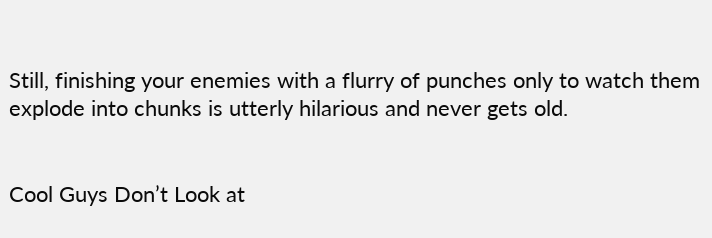Still, finishing your enemies with a flurry of punches only to watch them explode into chunks is utterly hilarious and never gets old.


Cool Guys Don’t Look at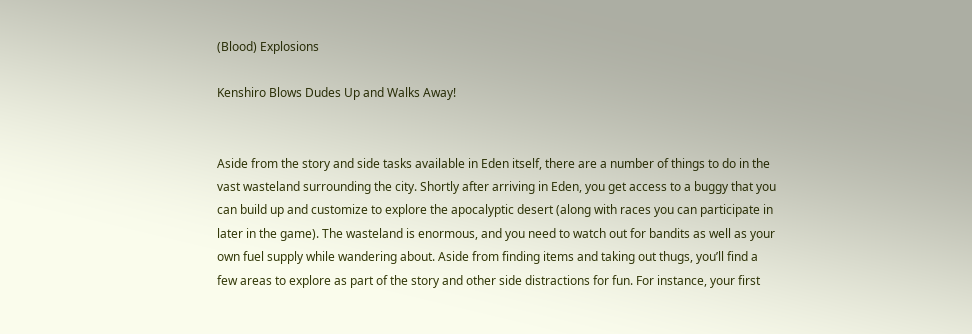(Blood) Explosions

Kenshiro Blows Dudes Up and Walks Away!


Aside from the story and side tasks available in Eden itself, there are a number of things to do in the vast wasteland surrounding the city. Shortly after arriving in Eden, you get access to a buggy that you can build up and customize to explore the apocalyptic desert (along with races you can participate in later in the game). The wasteland is enormous, and you need to watch out for bandits as well as your own fuel supply while wandering about. Aside from finding items and taking out thugs, you’ll find a few areas to explore as part of the story and other side distractions for fun. For instance, your first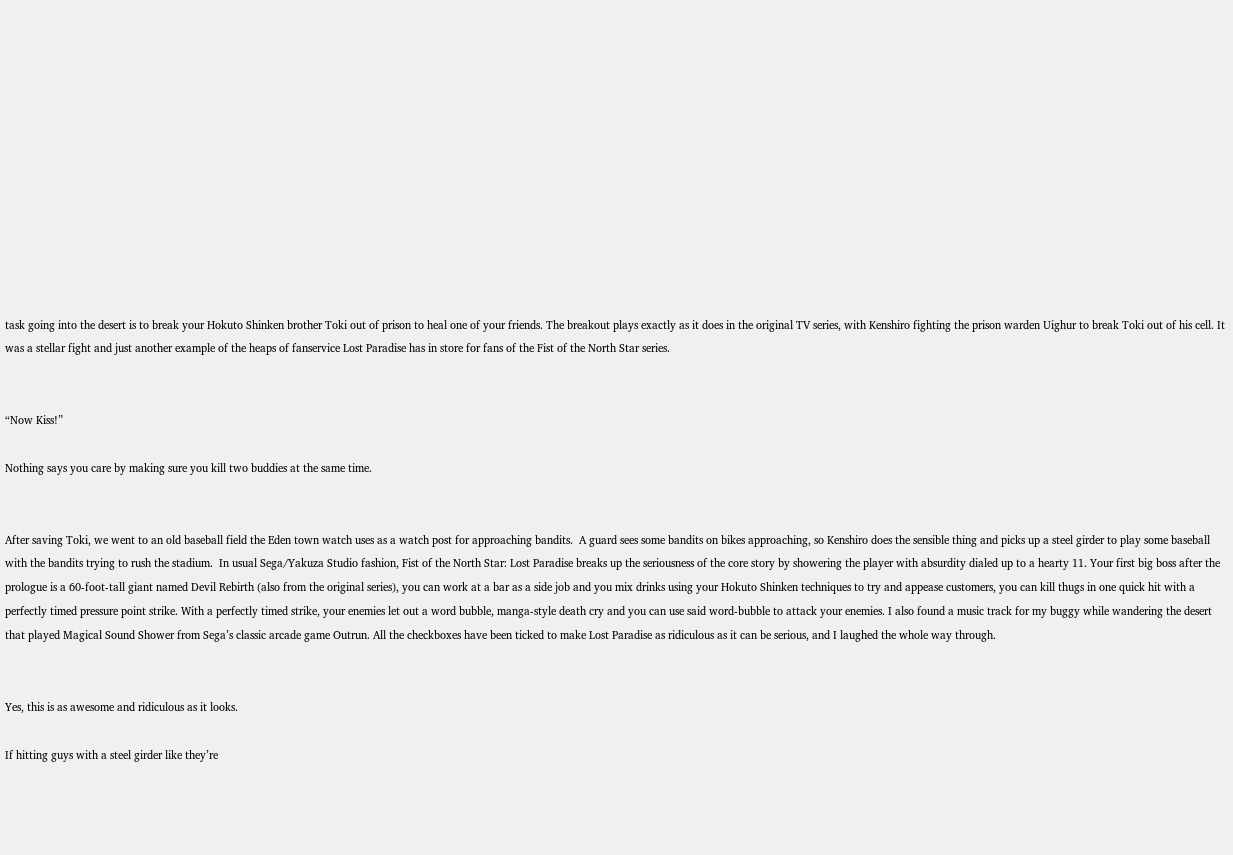task going into the desert is to break your Hokuto Shinken brother Toki out of prison to heal one of your friends. The breakout plays exactly as it does in the original TV series, with Kenshiro fighting the prison warden Uighur to break Toki out of his cell. It was a stellar fight and just another example of the heaps of fanservice Lost Paradise has in store for fans of the Fist of the North Star series.


“Now Kiss!”

Nothing says you care by making sure you kill two buddies at the same time.


After saving Toki, we went to an old baseball field the Eden town watch uses as a watch post for approaching bandits.  A guard sees some bandits on bikes approaching, so Kenshiro does the sensible thing and picks up a steel girder to play some baseball with the bandits trying to rush the stadium.  In usual Sega/Yakuza Studio fashion, Fist of the North Star: Lost Paradise breaks up the seriousness of the core story by showering the player with absurdity dialed up to a hearty 11. Your first big boss after the prologue is a 60-foot-tall giant named Devil Rebirth (also from the original series), you can work at a bar as a side job and you mix drinks using your Hokuto Shinken techniques to try and appease customers, you can kill thugs in one quick hit with a perfectly timed pressure point strike. With a perfectly timed strike, your enemies let out a word bubble, manga-style death cry and you can use said word-bubble to attack your enemies. I also found a music track for my buggy while wandering the desert that played Magical Sound Shower from Sega’s classic arcade game Outrun. All the checkboxes have been ticked to make Lost Paradise as ridiculous as it can be serious, and I laughed the whole way through.


Yes, this is as awesome and ridiculous as it looks.

If hitting guys with a steel girder like they’re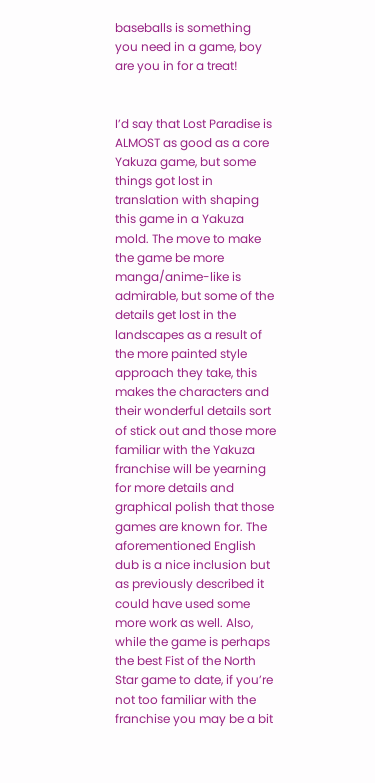baseballs is something you need in a game, boy are you in for a treat!


I’d say that Lost Paradise is ALMOST as good as a core Yakuza game, but some things got lost in translation with shaping this game in a Yakuza mold. The move to make the game be more manga/anime-like is admirable, but some of the details get lost in the landscapes as a result of the more painted style approach they take, this makes the characters and their wonderful details sort of stick out and those more familiar with the Yakuza franchise will be yearning for more details and graphical polish that those games are known for. The aforementioned English dub is a nice inclusion but as previously described it could have used some more work as well. Also, while the game is perhaps the best Fist of the North Star game to date, if you’re not too familiar with the franchise you may be a bit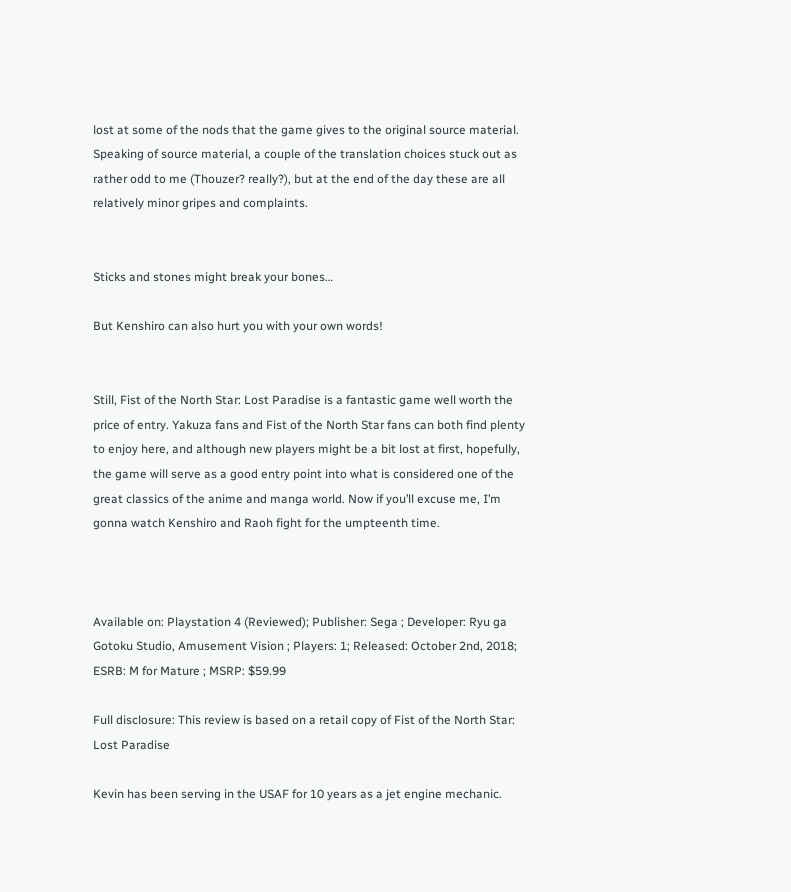lost at some of the nods that the game gives to the original source material. Speaking of source material, a couple of the translation choices stuck out as rather odd to me (Thouzer? really?), but at the end of the day these are all relatively minor gripes and complaints.


Sticks and stones might break your bones…

But Kenshiro can also hurt you with your own words!


Still, Fist of the North Star: Lost Paradise is a fantastic game well worth the price of entry. Yakuza fans and Fist of the North Star fans can both find plenty to enjoy here, and although new players might be a bit lost at first, hopefully, the game will serve as a good entry point into what is considered one of the great classics of the anime and manga world. Now if you’ll excuse me, I’m gonna watch Kenshiro and Raoh fight for the umpteenth time.



Available on: Playstation 4 (Reviewed); Publisher: Sega ; Developer: Ryu ga Gotoku Studio, Amusement Vision ; Players: 1; Released: October 2nd, 2018; ESRB: M for Mature ; MSRP: $59.99

Full disclosure: This review is based on a retail copy of Fist of the North Star: Lost Paradise

Kevin has been serving in the USAF for 10 years as a jet engine mechanic.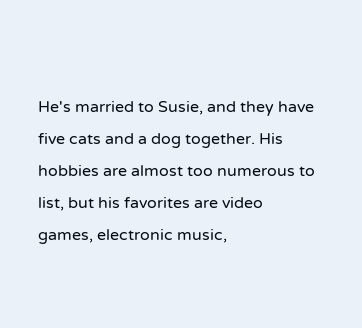He's married to Susie, and they have five cats and a dog together. His hobbies are almost too numerous to list, but his favorites are video games, electronic music,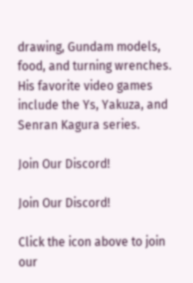drawing, Gundam models, food, and turning wrenches. His favorite video games include the Ys, Yakuza, and Senran Kagura series.

Join Our Discord!

Join Our Discord!

Click the icon above to join our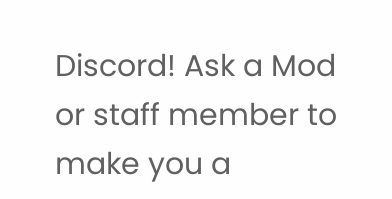Discord! Ask a Mod or staff member to make you a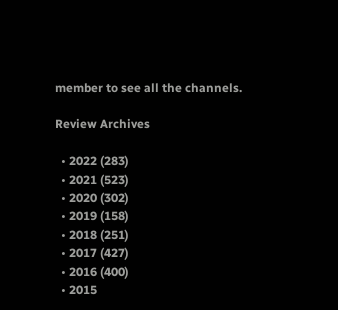member to see all the channels.

Review Archives

  • 2022 (283)
  • 2021 (523)
  • 2020 (302)
  • 2019 (158)
  • 2018 (251)
  • 2017 (427)
  • 2016 (400)
  • 2015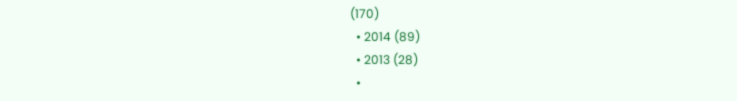(170)
  • 2014 (89)
  • 2013 (28)
  •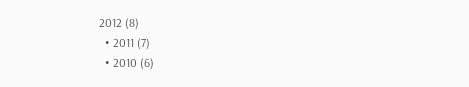2012 (8)
  • 2011 (7)
  • 2010 (6)